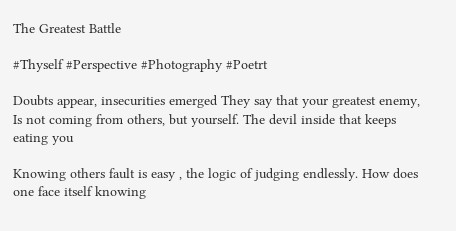The Greatest Battle

#Thyself #Perspective #Photography #Poetrt

Doubts appear, insecurities emerged They say that your greatest enemy, Is not coming from others, but yourself. The devil inside that keeps eating you

Knowing others fault is easy , the logic of judging endlessly. How does one face itself knowing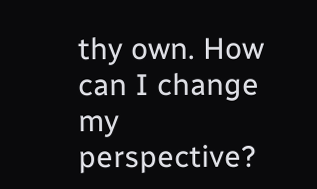thy own. How can I change my perspective?